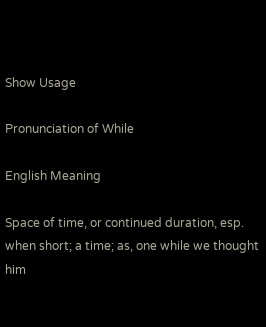Show Usage

Pronunciation of While

English Meaning

Space of time, or continued duration, esp. when short; a time; as, one while we thought him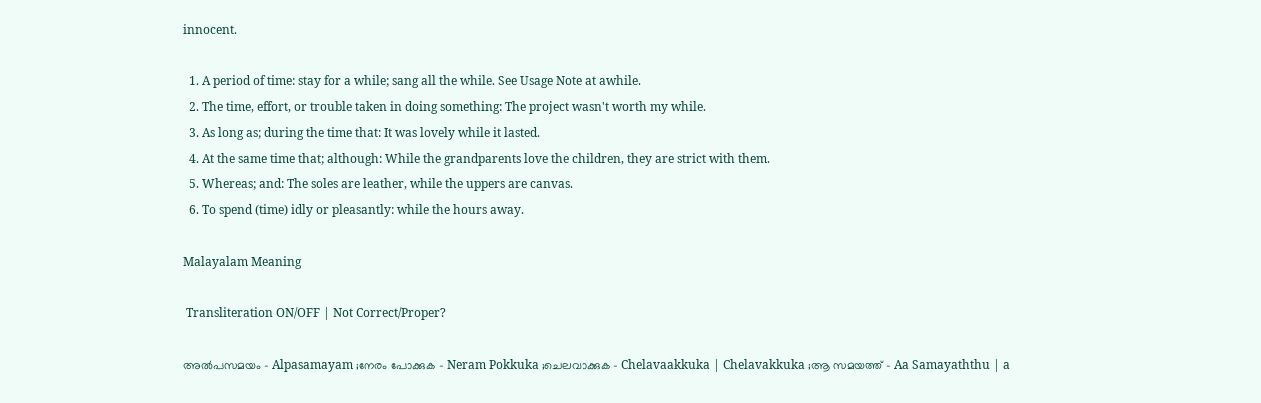innocent.

  1. A period of time: stay for a while; sang all the while. See Usage Note at awhile.
  2. The time, effort, or trouble taken in doing something: The project wasn't worth my while.
  3. As long as; during the time that: It was lovely while it lasted.
  4. At the same time that; although: While the grandparents love the children, they are strict with them.
  5. Whereas; and: The soles are leather, while the uppers are canvas.
  6. To spend (time) idly or pleasantly: while the hours away.

Malayalam Meaning

 Transliteration ON/OFF | Not Correct/Proper?

അല്‍പസമയം - Alpasamayam ;നേരം പോക്കുക - Neram Pokkuka ;ചെലവാക്കുക - Chelavaakkuka | Chelavakkuka ;ആ സമയത്ത്‌ - Aa Samayaththu | a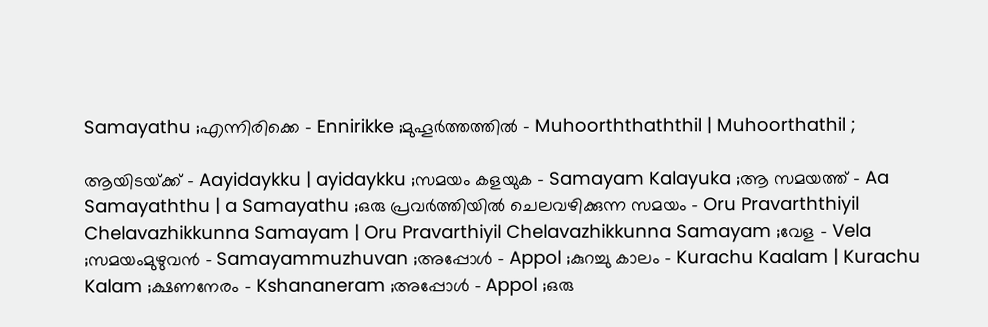Samayathu ;എന്നിരിക്കെ - Ennirikke ;മുഹൂര്‍ത്തത്തില്‍ - Muhoorththaththil | Muhoorthathil ;

ആയിടയ്‌ക്ക്‌ - Aayidaykku | ayidaykku ;സമയം കളയുക - Samayam Kalayuka ;ആ സമയത്ത് - Aa Samayaththu | a Samayathu ;ഒരു പ്രവര്‍ത്തിയില്‍ ചെലവഴിക്കുന്ന സമയം - Oru Pravarththiyil Chelavazhikkunna Samayam | Oru Pravarthiyil Chelavazhikkunna Samayam ;വേള - Vela ;സമയംമുഴുവൻ - Samayammuzhuvan ;അപ്പോള്‍ - Appol ;കുറച്ചു കാലം - Kurachu Kaalam | Kurachu Kalam ;ക്ഷണനേരം - Kshananeram ;അപ്പോള്‍ - Appol ;ഒരു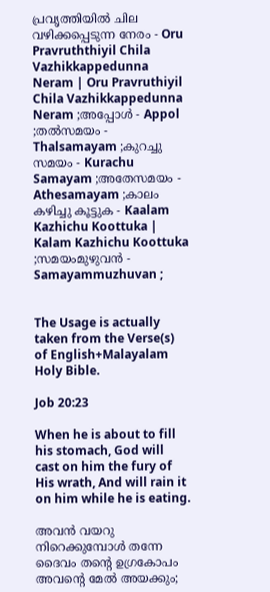പ്രവൃത്തിയില്‍ ചില വഴിക്കപ്പെടുന്ന നേരം - Oru Pravruththiyil Chila Vazhikkappedunna Neram | Oru Pravruthiyil Chila Vazhikkappedunna Neram ;അപ്പോൾ - Appol ;തല്‍സമയം - Thalsamayam ;കുറച്ചു സമയം - Kurachu Samayam ;അതേസമയം - Athesamayam ;കാലം കഴിച്ചു കൂട്ടുക - Kaalam Kazhichu Koottuka | Kalam Kazhichu Koottuka ;സമയംമുഴുവന്‍ - Samayammuzhuvan ;


The Usage is actually taken from the Verse(s) of English+Malayalam Holy Bible.

Job 20:23

When he is about to fill his stomach, God will cast on him the fury of His wrath, And will rain it on him while he is eating.

അവൻ വയറു നിറെക്കുമ്പോൾ തന്നേ ദൈവം തന്റെ ഉഗ്രകോപം അവന്റെ മേൽ അയക്കും;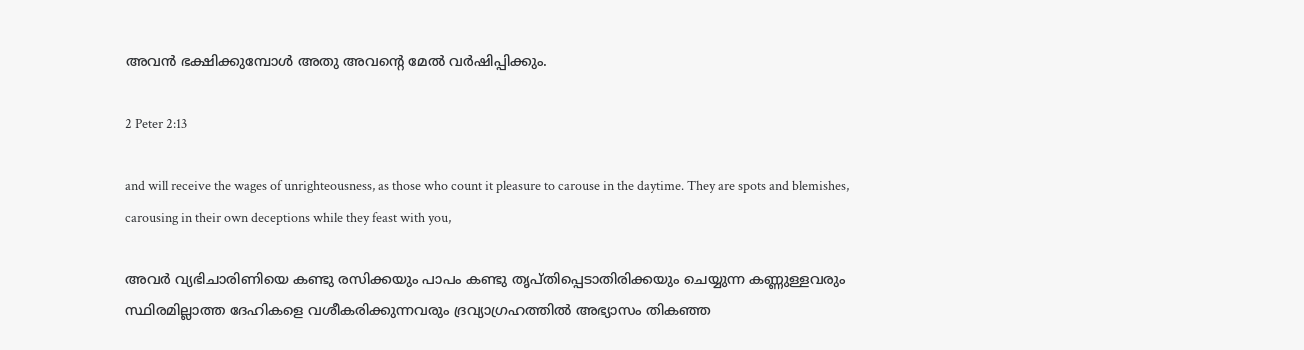അവൻ ഭക്ഷിക്കുമ്പോൾ അതു അവന്റെ മേൽ വർഷിപ്പിക്കും.

2 Peter 2:13

and will receive the wages of unrighteousness, as those who count it pleasure to carouse in the daytime. They are spots and blemishes, carousing in their own deceptions while they feast with you,

അവർ വ്യഭിചാരിണിയെ കണ്ടു രസിക്കയും പാപം കണ്ടു തൃപ്തിപ്പെടാതിരിക്കയും ചെയ്യുന്ന കണ്ണുള്ളവരും സ്ഥിരമില്ലാത്ത ദേഹികളെ വശീകരിക്കുന്നവരും ദ്രവ്യാഗ്രഹത്തിൽ അഭ്യാസം തികഞ്ഞ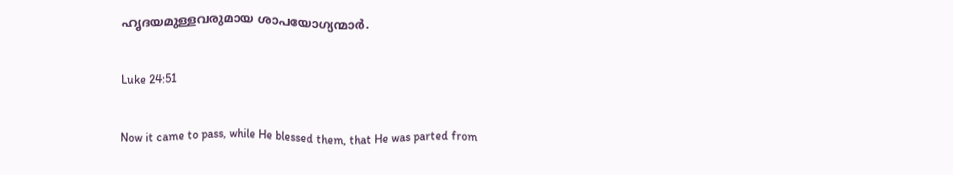ഹൃദയമുള്ളവരുമായ ശാപയോഗ്യന്മാർ.

Luke 24:51

Now it came to pass, while He blessed them, that He was parted from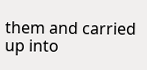them and carried up into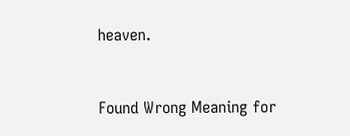heaven.


Found Wrong Meaning for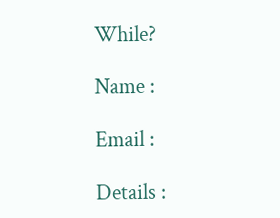While?

Name :

Email :

Details :